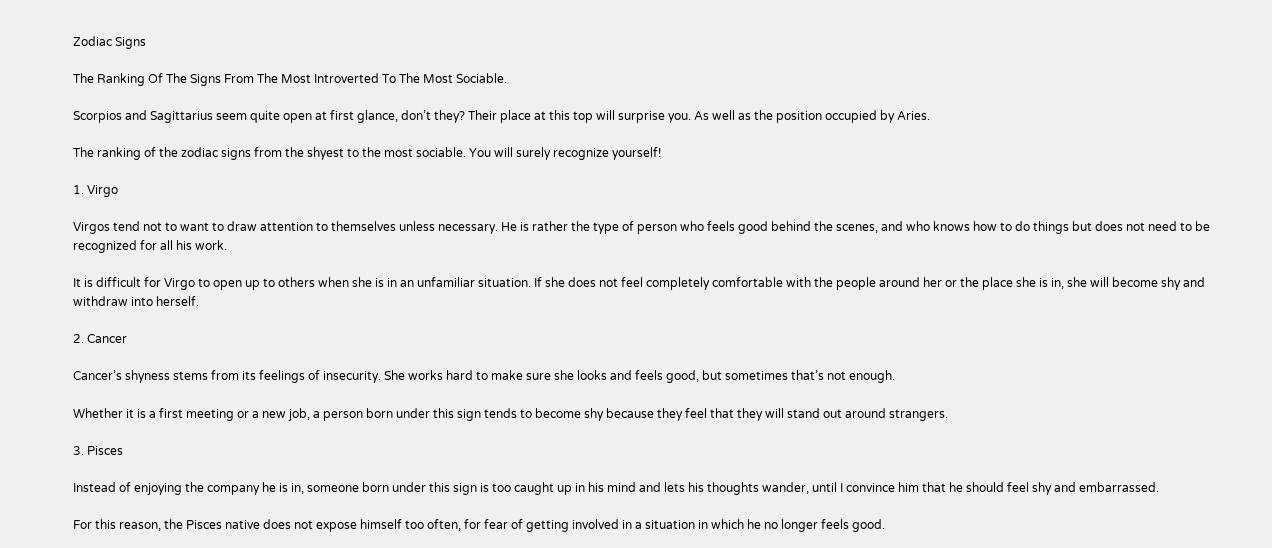Zodiac Signs

The Ranking Of The Signs From The Most Introverted To The Most Sociable.

Scorpios and Sagittarius seem quite open at first glance, don’t they? Their place at this top will surprise you. As well as the position occupied by Aries.

The ranking of the zodiac signs from the shyest to the most sociable. You will surely recognize yourself!

1. Virgo

Virgos tend not to want to draw attention to themselves unless necessary. He is rather the type of person who feels good behind the scenes, and who knows how to do things but does not need to be recognized for all his work.

It is difficult for Virgo to open up to others when she is in an unfamiliar situation. If she does not feel completely comfortable with the people around her or the place she is in, she will become shy and withdraw into herself.

2. Cancer

Cancer’s shyness stems from its feelings of insecurity. She works hard to make sure she looks and feels good, but sometimes that’s not enough.

Whether it is a first meeting or a new job, a person born under this sign tends to become shy because they feel that they will stand out around strangers.

3. Pisces

Instead of enjoying the company he is in, someone born under this sign is too caught up in his mind and lets his thoughts wander, until I convince him that he should feel shy and embarrassed.

For this reason, the Pisces native does not expose himself too often, for fear of getting involved in a situation in which he no longer feels good.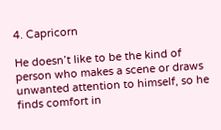4. Capricorn

He doesn’t like to be the kind of person who makes a scene or draws unwanted attention to himself, so he finds comfort in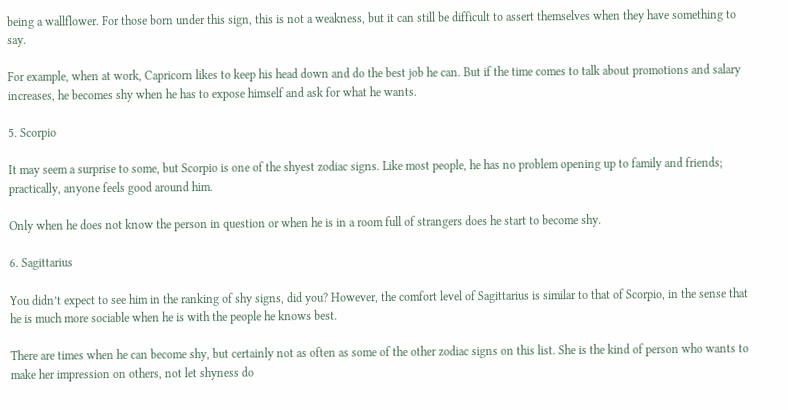being a wallflower. For those born under this sign, this is not a weakness, but it can still be difficult to assert themselves when they have something to say.

For example, when at work, Capricorn likes to keep his head down and do the best job he can. But if the time comes to talk about promotions and salary increases, he becomes shy when he has to expose himself and ask for what he wants.

5. Scorpio

It may seem a surprise to some, but Scorpio is one of the shyest zodiac signs. Like most people, he has no problem opening up to family and friends; practically, anyone feels good around him.

Only when he does not know the person in question or when he is in a room full of strangers does he start to become shy.

6. Sagittarius

You didn’t expect to see him in the ranking of shy signs, did you? However, the comfort level of Sagittarius is similar to that of Scorpio, in the sense that he is much more sociable when he is with the people he knows best.

There are times when he can become shy, but certainly not as often as some of the other zodiac signs on this list. She is the kind of person who wants to make her impression on others, not let shyness do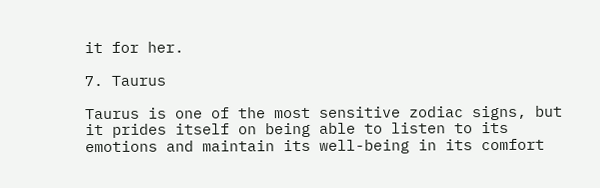it for her.

7. Taurus

Taurus is one of the most sensitive zodiac signs, but it prides itself on being able to listen to its emotions and maintain its well-being in its comfort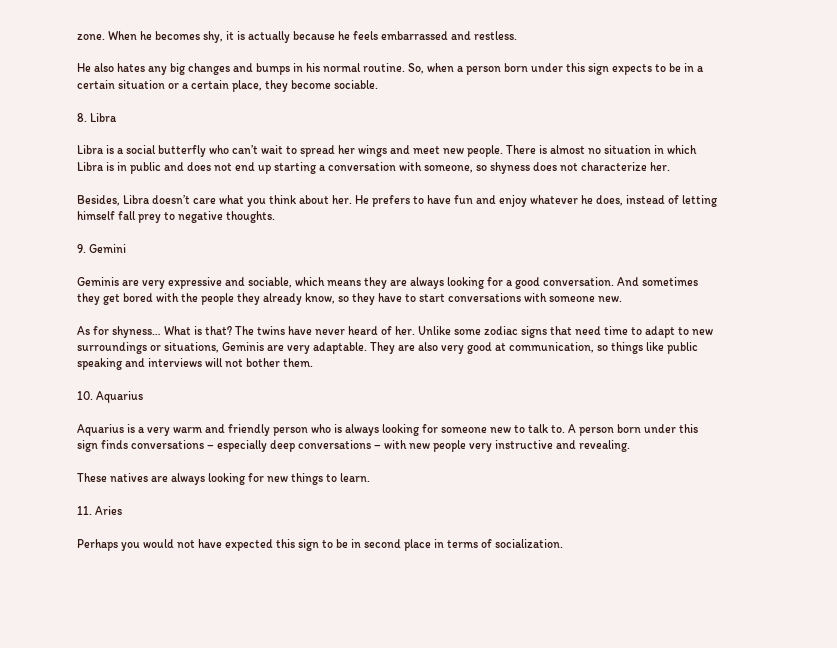zone. When he becomes shy, it is actually because he feels embarrassed and restless.

He also hates any big changes and bumps in his normal routine. So, when a person born under this sign expects to be in a certain situation or a certain place, they become sociable.

8. Libra

Libra is a social butterfly who can’t wait to spread her wings and meet new people. There is almost no situation in which Libra is in public and does not end up starting a conversation with someone, so shyness does not characterize her.

Besides, Libra doesn’t care what you think about her. He prefers to have fun and enjoy whatever he does, instead of letting himself fall prey to negative thoughts.

9. Gemini

Geminis are very expressive and sociable, which means they are always looking for a good conversation. And sometimes they get bored with the people they already know, so they have to start conversations with someone new.

As for shyness… What is that? The twins have never heard of her. Unlike some zodiac signs that need time to adapt to new surroundings or situations, Geminis are very adaptable. They are also very good at communication, so things like public speaking and interviews will not bother them.

10. Aquarius

Aquarius is a very warm and friendly person who is always looking for someone new to talk to. A person born under this sign finds conversations – especially deep conversations – with new people very instructive and revealing.

These natives are always looking for new things to learn.

11. Aries

Perhaps you would not have expected this sign to be in second place in terms of socialization.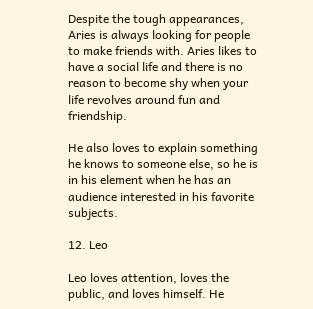Despite the tough appearances, Aries is always looking for people to make friends with. Aries likes to have a social life and there is no reason to become shy when your life revolves around fun and friendship.

He also loves to explain something he knows to someone else, so he is in his element when he has an audience interested in his favorite subjects.

12. Leo

Leo loves attention, loves the public, and loves himself. He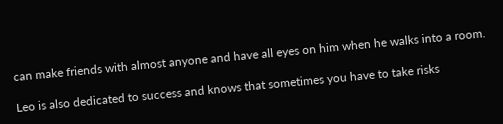can make friends with almost anyone and have all eyes on him when he walks into a room.

Leo is also dedicated to success and knows that sometimes you have to take risks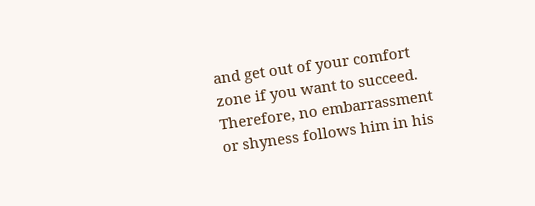and get out of your comfort zone if you want to succeed. Therefore, no embarrassment or shyness follows him in his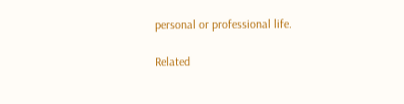personal or professional life.

Related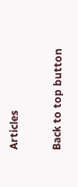Articles

Back to top button